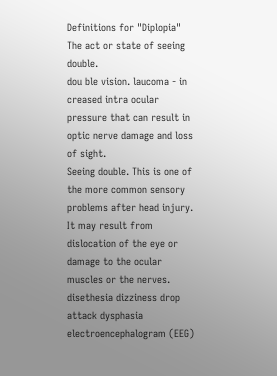Definitions for "Diplopia"
The act or state of seeing double.
dou ble vision. laucoma - in creased intra ocular pressure that can result in optic nerve damage and loss of sight.
Seeing double. This is one of the more common sensory problems after head injury. It may result from dislocation of the eye or damage to the ocular muscles or the nerves.
disethesia dizziness drop attack dysphasia electroencephalogram (EEG)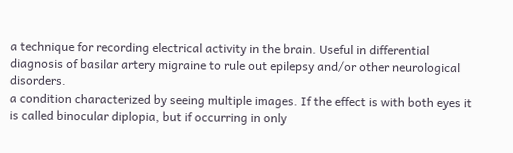a technique for recording electrical activity in the brain. Useful in differential diagnosis of basilar artery migraine to rule out epilepsy and/or other neurological disorders.
a condition characterized by seeing multiple images. If the effect is with both eyes it is called binocular diplopia, but if occurring in only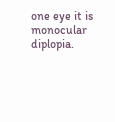one eye it is monocular diplopia.